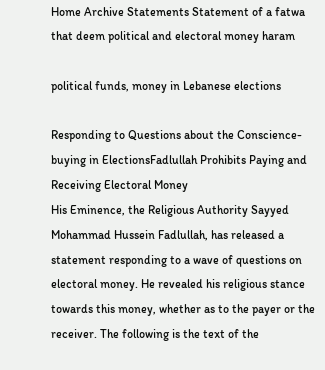Home Archive Statements Statement of a fatwa that deem political and electoral money haram

political funds, money in Lebanese elections

Responding to Questions about the Conscience-buying in ElectionsFadlullah Prohibits Paying and Receiving Electoral Money
His Eminence, the Religious Authority Sayyed Mohammad Hussein Fadlullah, has released a statement responding to a wave of questions on electoral money. He revealed his religious stance towards this money, whether as to the payer or the receiver. The following is the text of the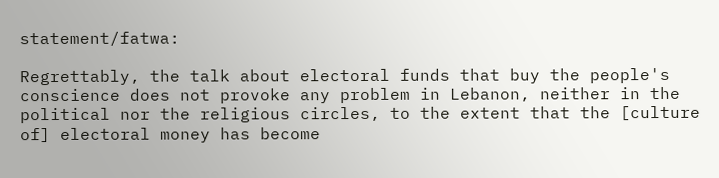statement/fatwa:

Regrettably, the talk about electoral funds that buy the people's conscience does not provoke any problem in Lebanon, neither in the political nor the religious circles, to the extent that the [culture of] electoral money has become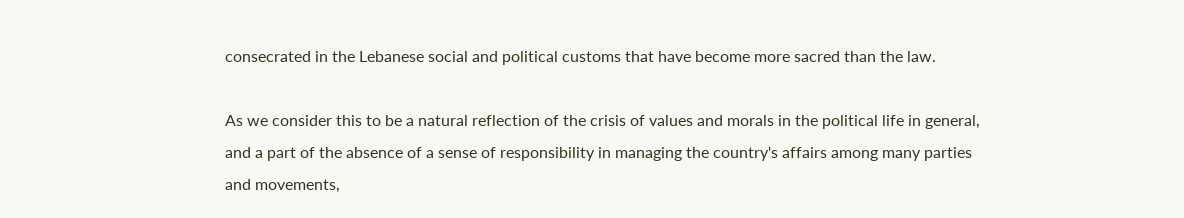consecrated in the Lebanese social and political customs that have become more sacred than the law.

As we consider this to be a natural reflection of the crisis of values and morals in the political life in general, and a part of the absence of a sense of responsibility in managing the country's affairs among many parties and movements,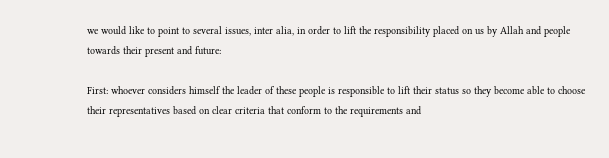we would like to point to several issues, inter alia, in order to lift the responsibility placed on us by Allah and people towards their present and future:

First: whoever considers himself the leader of these people is responsible to lift their status so they become able to choose their representatives based on clear criteria that conform to the requirements and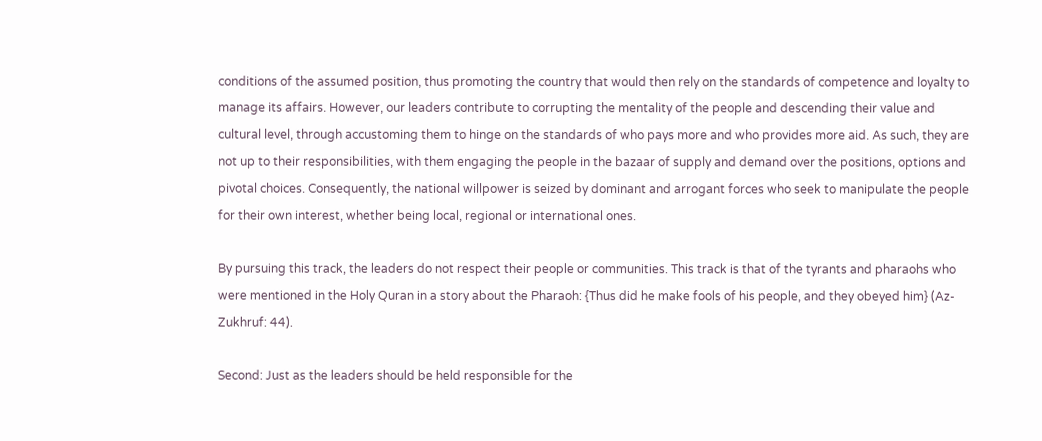conditions of the assumed position, thus promoting the country that would then rely on the standards of competence and loyalty to manage its affairs. However, our leaders contribute to corrupting the mentality of the people and descending their value and cultural level, through accustoming them to hinge on the standards of who pays more and who provides more aid. As such, they are not up to their responsibilities, with them engaging the people in the bazaar of supply and demand over the positions, options and pivotal choices. Consequently, the national willpower is seized by dominant and arrogant forces who seek to manipulate the people for their own interest, whether being local, regional or international ones.

By pursuing this track, the leaders do not respect their people or communities. This track is that of the tyrants and pharaohs who were mentioned in the Holy Quran in a story about the Pharaoh: {Thus did he make fools of his people, and they obeyed him} (Az-Zukhruf: 44).

Second: Just as the leaders should be held responsible for the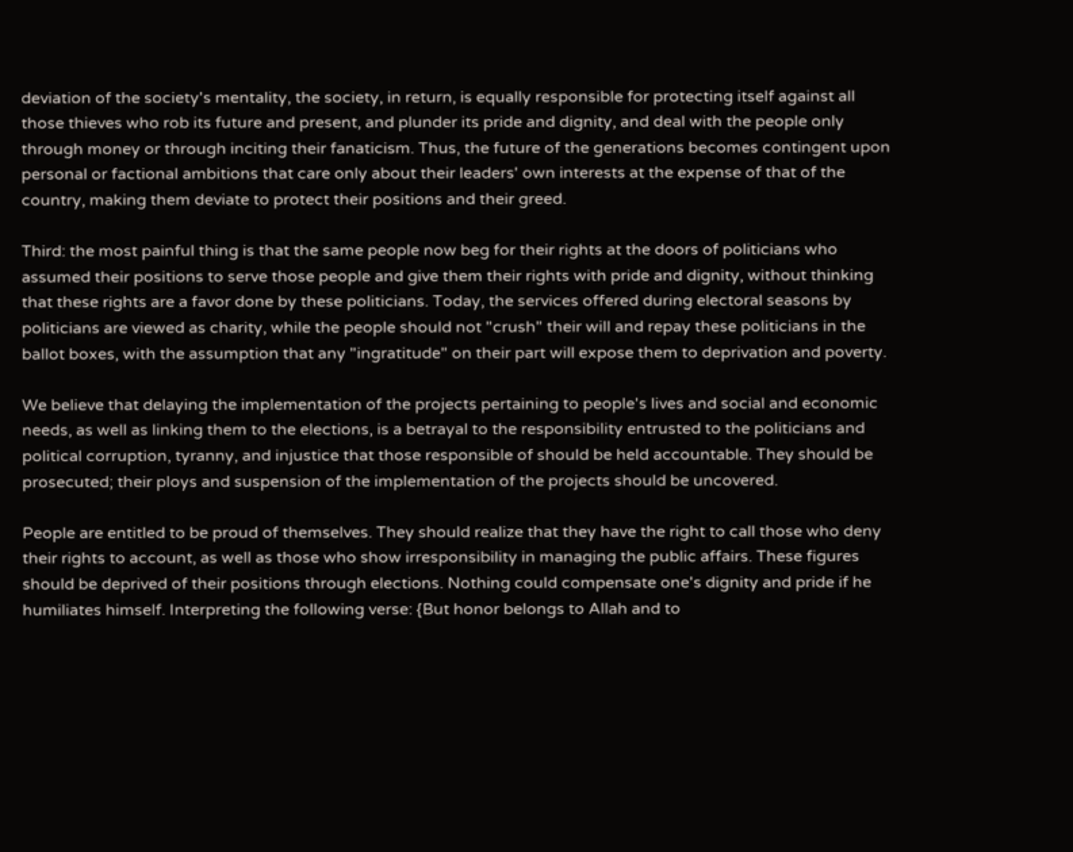deviation of the society's mentality, the society, in return, is equally responsible for protecting itself against all those thieves who rob its future and present, and plunder its pride and dignity, and deal with the people only through money or through inciting their fanaticism. Thus, the future of the generations becomes contingent upon personal or factional ambitions that care only about their leaders' own interests at the expense of that of the country, making them deviate to protect their positions and their greed.

Third: the most painful thing is that the same people now beg for their rights at the doors of politicians who assumed their positions to serve those people and give them their rights with pride and dignity, without thinking that these rights are a favor done by these politicians. Today, the services offered during electoral seasons by politicians are viewed as charity, while the people should not "crush" their will and repay these politicians in the ballot boxes, with the assumption that any "ingratitude" on their part will expose them to deprivation and poverty.

We believe that delaying the implementation of the projects pertaining to people's lives and social and economic needs, as well as linking them to the elections, is a betrayal to the responsibility entrusted to the politicians and political corruption, tyranny, and injustice that those responsible of should be held accountable. They should be prosecuted; their ploys and suspension of the implementation of the projects should be uncovered.

People are entitled to be proud of themselves. They should realize that they have the right to call those who deny their rights to account, as well as those who show irresponsibility in managing the public affairs. These figures should be deprived of their positions through elections. Nothing could compensate one's dignity and pride if he humiliates himself. Interpreting the following verse: {But honor belongs to Allah and to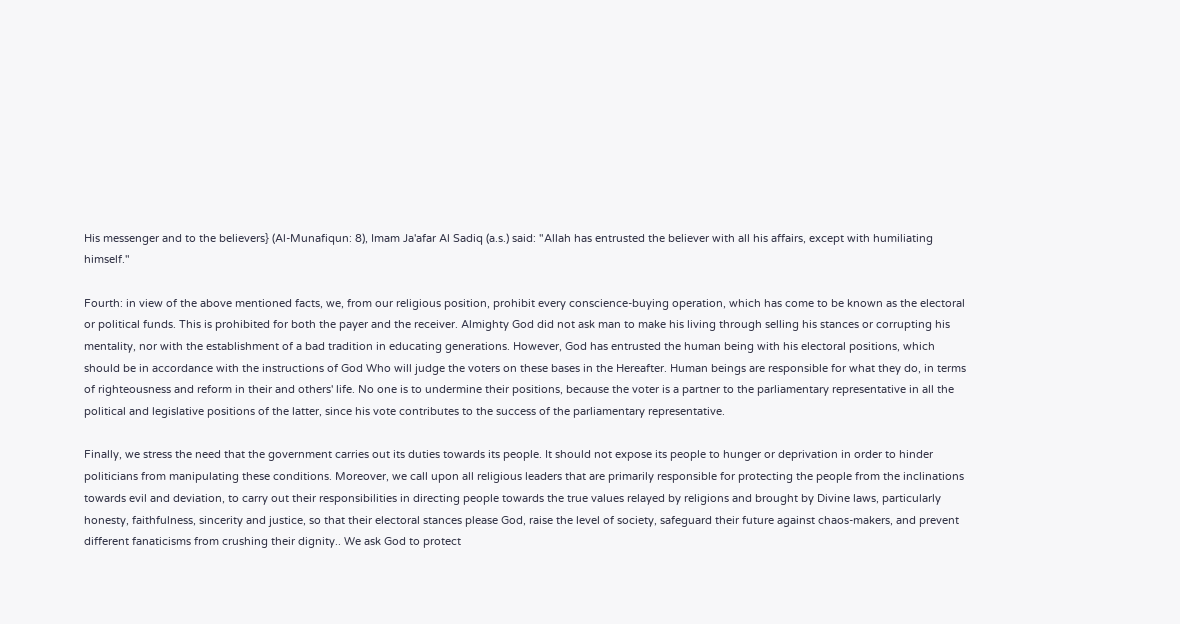His messenger and to the believers} (Al-Munafiqun: 8), Imam Ja'afar Al Sadiq (a.s.) said: "Allah has entrusted the believer with all his affairs, except with humiliating himself."

Fourth: in view of the above mentioned facts, we, from our religious position, prohibit every conscience-buying operation, which has come to be known as the electoral or political funds. This is prohibited for both the payer and the receiver. Almighty God did not ask man to make his living through selling his stances or corrupting his mentality, nor with the establishment of a bad tradition in educating generations. However, God has entrusted the human being with his electoral positions, which should be in accordance with the instructions of God Who will judge the voters on these bases in the Hereafter. Human beings are responsible for what they do, in terms of righteousness and reform in their and others' life. No one is to undermine their positions, because the voter is a partner to the parliamentary representative in all the political and legislative positions of the latter, since his vote contributes to the success of the parliamentary representative.

Finally, we stress the need that the government carries out its duties towards its people. It should not expose its people to hunger or deprivation in order to hinder politicians from manipulating these conditions. Moreover, we call upon all religious leaders that are primarily responsible for protecting the people from the inclinations towards evil and deviation, to carry out their responsibilities in directing people towards the true values relayed by religions and brought by Divine laws, particularly honesty, faithfulness, sincerity and justice, so that their electoral stances please God, raise the level of society, safeguard their future against chaos-makers, and prevent different fanaticisms from crushing their dignity.. We ask God to protect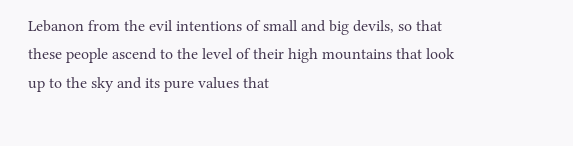Lebanon from the evil intentions of small and big devils, so that these people ascend to the level of their high mountains that look up to the sky and its pure values that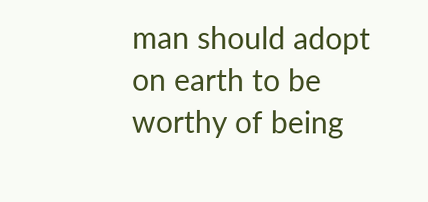man should adopt on earth to be worthy of being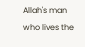Allah's man who lives the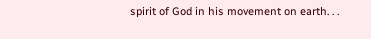spirit of God in his movement on earth. . .